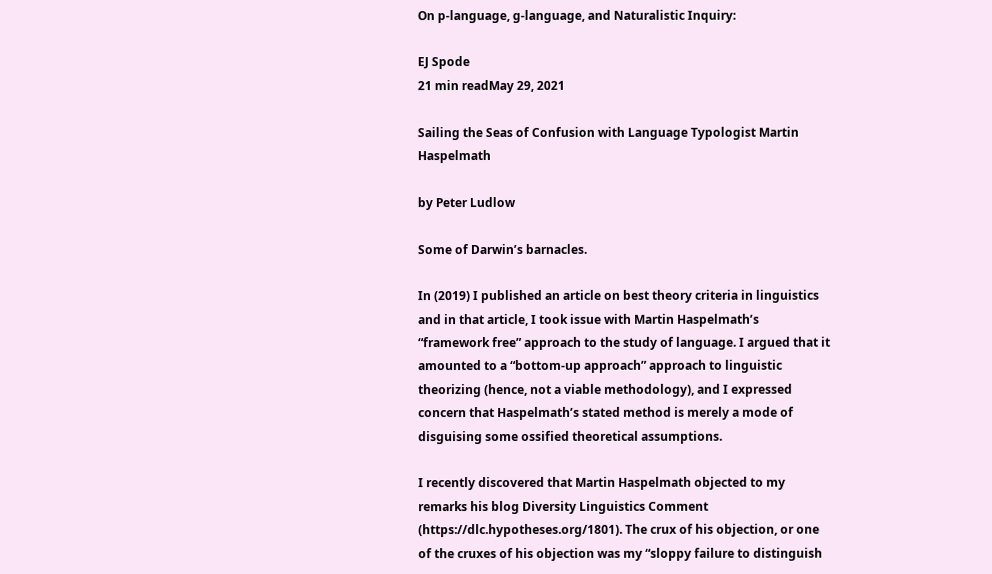On p-language, g-language, and Naturalistic Inquiry:

EJ Spode
21 min readMay 29, 2021

Sailing the Seas of Confusion with Language Typologist Martin Haspelmath

by Peter Ludlow

Some of Darwin’s barnacles.

In (2019) I published an article on best theory criteria in linguistics and in that article, I took issue with Martin Haspelmath’s “framework free” approach to the study of language. I argued that it amounted to a “bottom-up approach” approach to linguistic theorizing (hence, not a viable methodology), and I expressed concern that Haspelmath’s stated method is merely a mode of disguising some ossified theoretical assumptions.

I recently discovered that Martin Haspelmath objected to my remarks his blog Diversity Linguistics Comment (https://dlc.hypotheses.org/1801). The crux of his objection, or one of the cruxes of his objection was my “sloppy failure to distinguish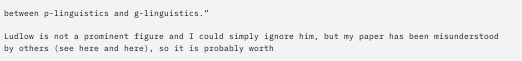between p-linguistics and g-linguistics.”

Ludlow is not a prominent figure and I could simply ignore him, but my paper has been misunderstood by others (see here and here), so it is probably worth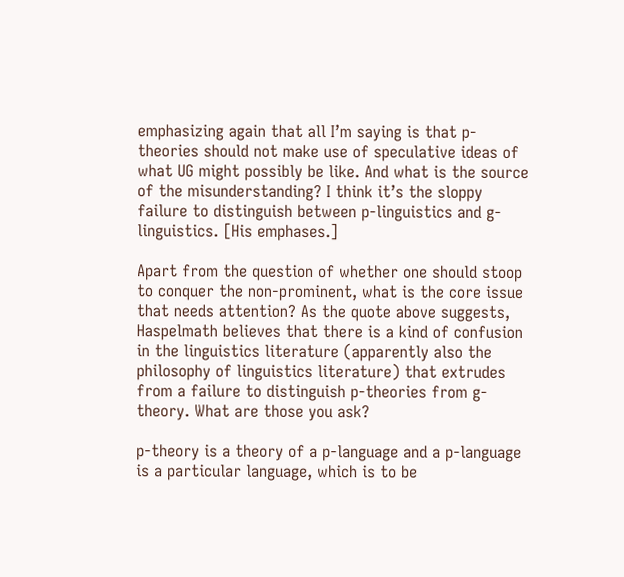emphasizing again that all I’m saying is that p-theories should not make use of speculative ideas of what UG might possibly be like. And what is the source of the misunderstanding? I think it’s the sloppy failure to distinguish between p-linguistics and g-linguistics. [His emphases.]

Apart from the question of whether one should stoop to conquer the non-prominent, what is the core issue that needs attention? As the quote above suggests, Haspelmath believes that there is a kind of confusion in the linguistics literature (apparently also the philosophy of linguistics literature) that extrudes from a failure to distinguish p-theories from g-theory. What are those you ask?

p-theory is a theory of a p-language and a p-language is a particular language, which is to be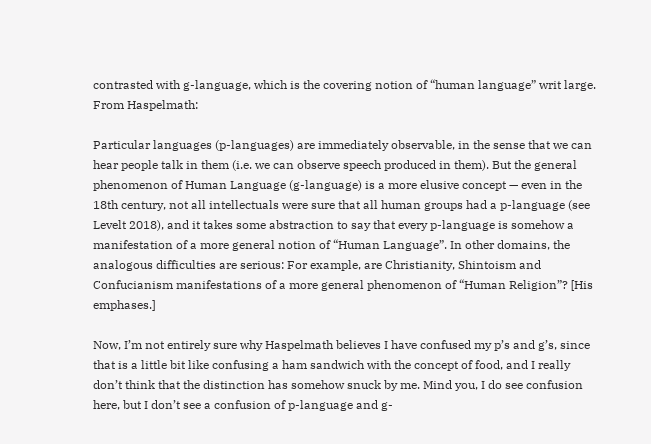contrasted with g-language, which is the covering notion of “human language” writ large. From Haspelmath:

Particular languages (p-languages) are immediately observable, in the sense that we can hear people talk in them (i.e. we can observe speech produced in them). But the general phenomenon of Human Language (g-language) is a more elusive concept — even in the 18th century, not all intellectuals were sure that all human groups had a p-language (see Levelt 2018), and it takes some abstraction to say that every p-language is somehow a manifestation of a more general notion of “Human Language”. In other domains, the analogous difficulties are serious: For example, are Christianity, Shintoism and Confucianism manifestations of a more general phenomenon of “Human Religion”? [His emphases.]

Now, I’m not entirely sure why Haspelmath believes I have confused my p’s and g’s, since that is a little bit like confusing a ham sandwich with the concept of food, and I really don’t think that the distinction has somehow snuck by me. Mind you, I do see confusion here, but I don’t see a confusion of p-language and g-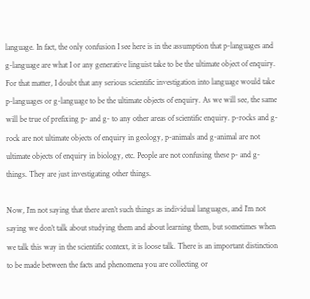language. In fact, the only confusion I see here is in the assumption that p-languages and g-language are what I or any generative linguist take to be the ultimate object of enquiry. For that matter, I doubt that any serious scientific investigation into language would take p-languages or g-language to be the ultimate objects of enquiry. As we will see, the same will be true of prefixing p- and g- to any other areas of scientific enquiry. p-rocks and g-rock are not ultimate objects of enquiry in geology, p-animals and g-animal are not ultimate objects of enquiry in biology, etc. People are not confusing these p- and g- things. They are just investigating other things.

Now, I’m not saying that there aren’t such things as individual languages, and I’m not saying we don’t talk about studying them and about learning them, but sometimes when we talk this way in the scientific context, it is loose talk. There is an important distinction to be made between the facts and phenomena you are collecting or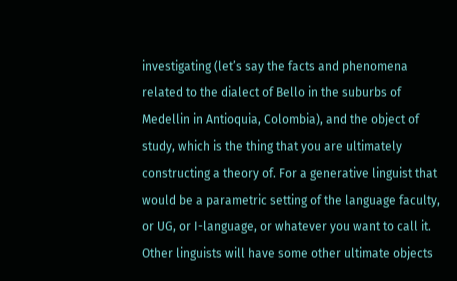investigating (let’s say the facts and phenomena related to the dialect of Bello in the suburbs of Medellin in Antioquia, Colombia), and the object of study, which is the thing that you are ultimately constructing a theory of. For a generative linguist that would be a parametric setting of the language faculty, or UG, or I-language, or whatever you want to call it. Other linguists will have some other ultimate objects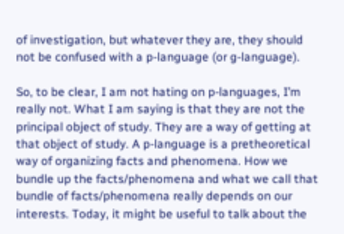of investigation, but whatever they are, they should not be confused with a p-language (or g-language).

So, to be clear, I am not hating on p-languages, I’m really not. What I am saying is that they are not the principal object of study. They are a way of getting at that object of study. A p-language is a pretheoretical way of organizing facts and phenomena. How we bundle up the facts/phenomena and what we call that bundle of facts/phenomena really depends on our interests. Today, it might be useful to talk about the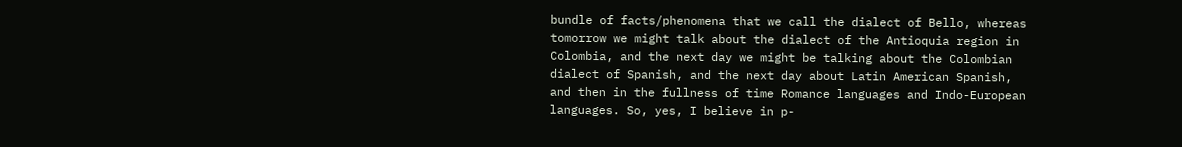bundle of facts/phenomena that we call the dialect of Bello, whereas tomorrow we might talk about the dialect of the Antioquia region in Colombia, and the next day we might be talking about the Colombian dialect of Spanish, and the next day about Latin American Spanish, and then in the fullness of time Romance languages and Indo-European languages. So, yes, I believe in p-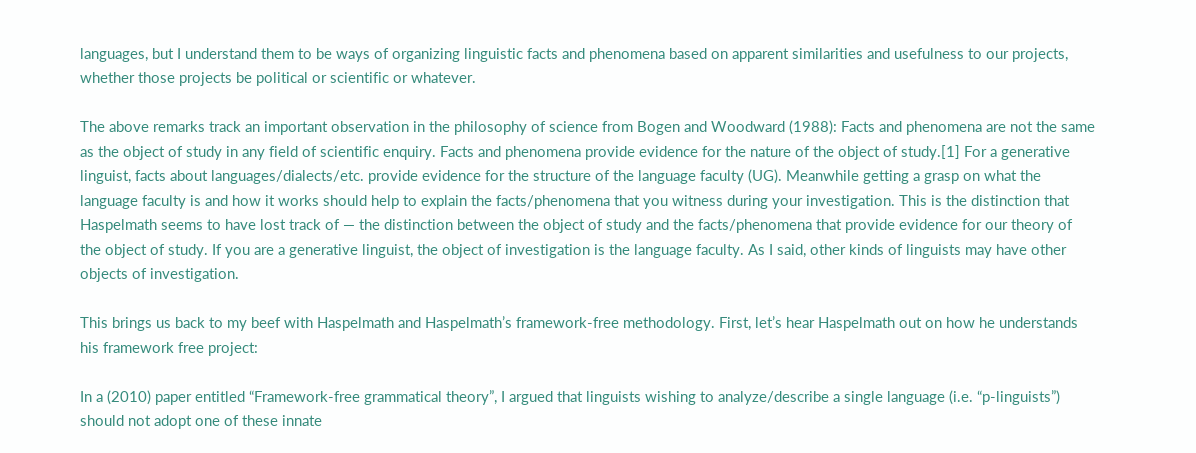languages, but I understand them to be ways of organizing linguistic facts and phenomena based on apparent similarities and usefulness to our projects, whether those projects be political or scientific or whatever.

The above remarks track an important observation in the philosophy of science from Bogen and Woodward (1988): Facts and phenomena are not the same as the object of study in any field of scientific enquiry. Facts and phenomena provide evidence for the nature of the object of study.[1] For a generative linguist, facts about languages/dialects/etc. provide evidence for the structure of the language faculty (UG). Meanwhile getting a grasp on what the language faculty is and how it works should help to explain the facts/phenomena that you witness during your investigation. This is the distinction that Haspelmath seems to have lost track of — the distinction between the object of study and the facts/phenomena that provide evidence for our theory of the object of study. If you are a generative linguist, the object of investigation is the language faculty. As I said, other kinds of linguists may have other objects of investigation.

This brings us back to my beef with Haspelmath and Haspelmath’s framework-free methodology. First, let’s hear Haspelmath out on how he understands his framework free project:

In a (2010) paper entitled “Framework-free grammatical theory”, I argued that linguists wishing to analyze/describe a single language (i.e. “p-linguists”) should not adopt one of these innate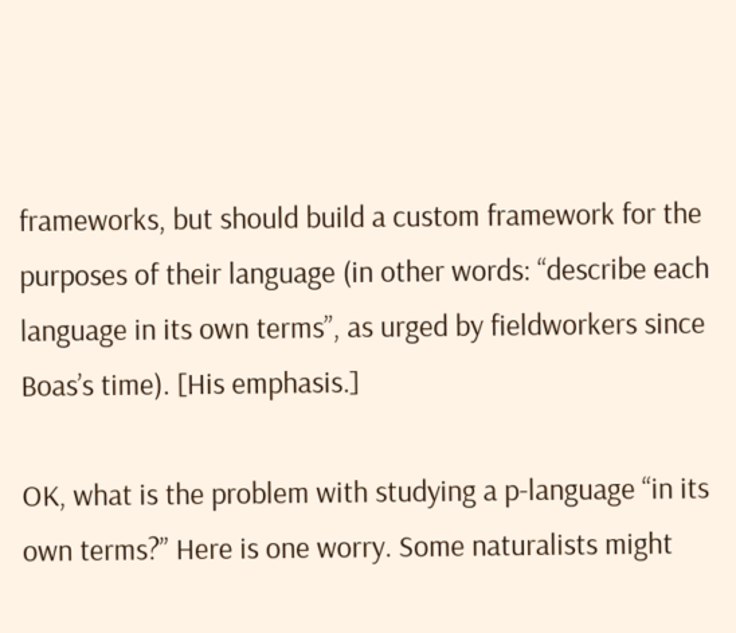frameworks, but should build a custom framework for the purposes of their language (in other words: “describe each language in its own terms”, as urged by fieldworkers since Boas’s time). [His emphasis.]

OK, what is the problem with studying a p-language “in its own terms?” Here is one worry. Some naturalists might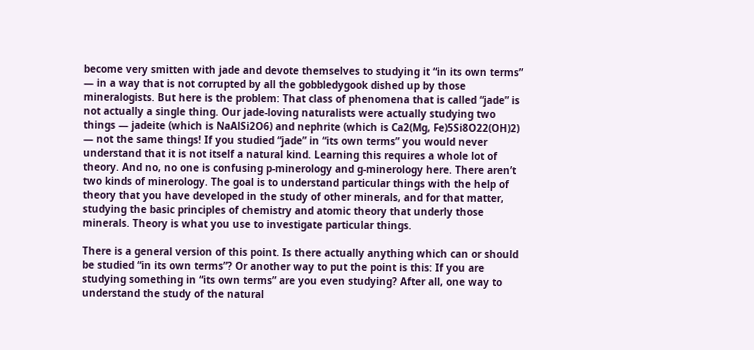become very smitten with jade and devote themselves to studying it “in its own terms” — in a way that is not corrupted by all the gobbledygook dished up by those mineralogists. But here is the problem: That class of phenomena that is called “jade” is not actually a single thing. Our jade-loving naturalists were actually studying two things — jadeite (which is NaAlSi2O6) and nephrite (which is Ca2(Mg, Fe)5Si8O22(OH)2) — not the same things! If you studied “jade” in “its own terms” you would never understand that it is not itself a natural kind. Learning this requires a whole lot of theory. And no, no one is confusing p-minerology and g-minerology here. There aren’t two kinds of minerology. The goal is to understand particular things with the help of theory that you have developed in the study of other minerals, and for that matter, studying the basic principles of chemistry and atomic theory that underly those minerals. Theory is what you use to investigate particular things.

There is a general version of this point. Is there actually anything which can or should be studied “in its own terms”? Or another way to put the point is this: If you are studying something in “its own terms” are you even studying? After all, one way to understand the study of the natural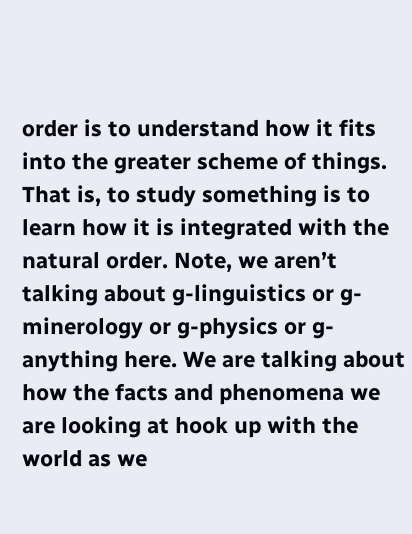order is to understand how it fits into the greater scheme of things. That is, to study something is to learn how it is integrated with the natural order. Note, we aren’t talking about g-linguistics or g-minerology or g-physics or g-anything here. We are talking about how the facts and phenomena we are looking at hook up with the world as we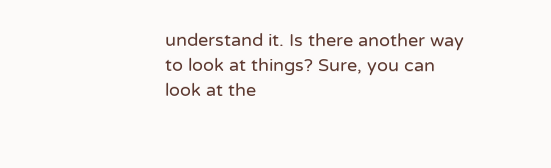understand it. Is there another way to look at things? Sure, you can look at the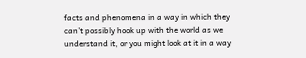facts and phenomena in a way in which they can’t possibly hook up with the world as we understand it, or you might look at it in a way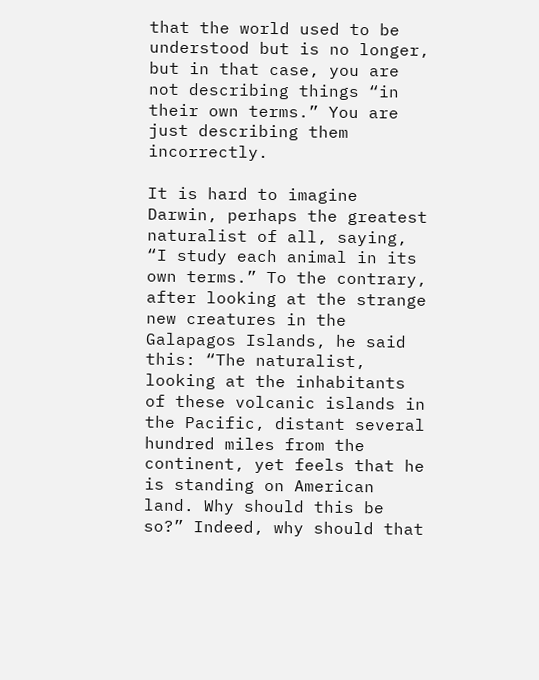that the world used to be understood but is no longer, but in that case, you are not describing things “in their own terms.” You are just describing them incorrectly.

It is hard to imagine Darwin, perhaps the greatest naturalist of all, saying, “I study each animal in its own terms.” To the contrary, after looking at the strange new creatures in the Galapagos Islands, he said this: “The naturalist, looking at the inhabitants of these volcanic islands in the Pacific, distant several hundred miles from the continent, yet feels that he is standing on American land. Why should this be so?” Indeed, why should that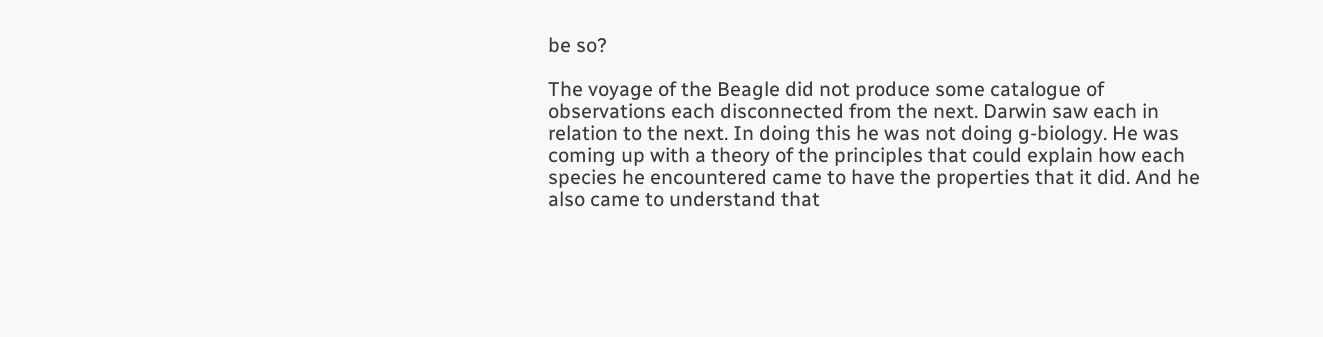be so?

The voyage of the Beagle did not produce some catalogue of observations each disconnected from the next. Darwin saw each in relation to the next. In doing this he was not doing g-biology. He was coming up with a theory of the principles that could explain how each species he encountered came to have the properties that it did. And he also came to understand that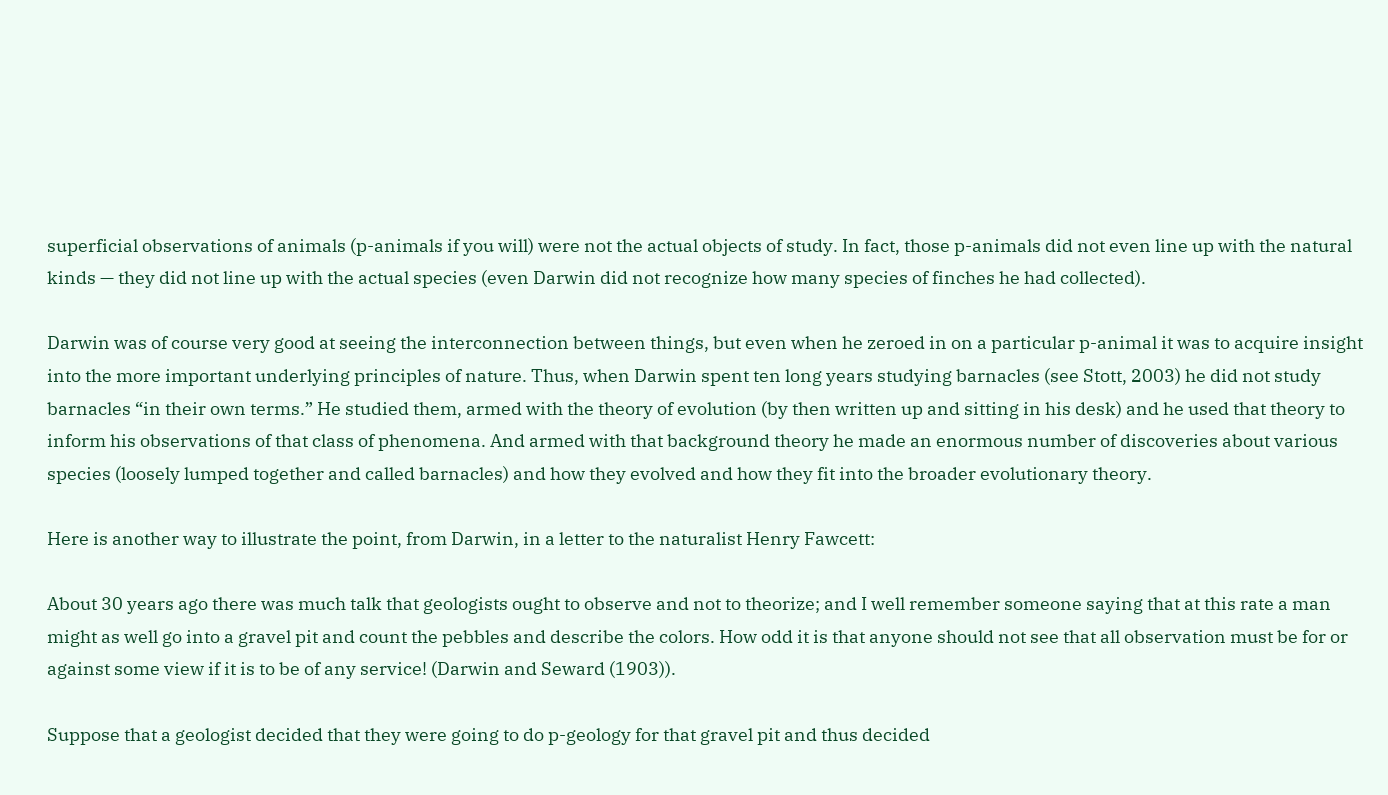superficial observations of animals (p-animals if you will) were not the actual objects of study. In fact, those p-animals did not even line up with the natural kinds — they did not line up with the actual species (even Darwin did not recognize how many species of finches he had collected).

Darwin was of course very good at seeing the interconnection between things, but even when he zeroed in on a particular p-animal it was to acquire insight into the more important underlying principles of nature. Thus, when Darwin spent ten long years studying barnacles (see Stott, 2003) he did not study barnacles “in their own terms.” He studied them, armed with the theory of evolution (by then written up and sitting in his desk) and he used that theory to inform his observations of that class of phenomena. And armed with that background theory he made an enormous number of discoveries about various species (loosely lumped together and called barnacles) and how they evolved and how they fit into the broader evolutionary theory.

Here is another way to illustrate the point, from Darwin, in a letter to the naturalist Henry Fawcett:

About 30 years ago there was much talk that geologists ought to observe and not to theorize; and I well remember someone saying that at this rate a man might as well go into a gravel pit and count the pebbles and describe the colors. How odd it is that anyone should not see that all observation must be for or against some view if it is to be of any service! (Darwin and Seward (1903)).

Suppose that a geologist decided that they were going to do p-geology for that gravel pit and thus decided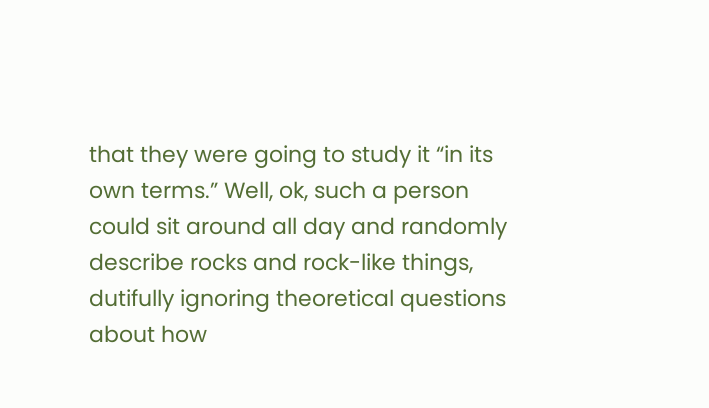that they were going to study it “in its own terms.” Well, ok, such a person could sit around all day and randomly describe rocks and rock-like things, dutifully ignoring theoretical questions about how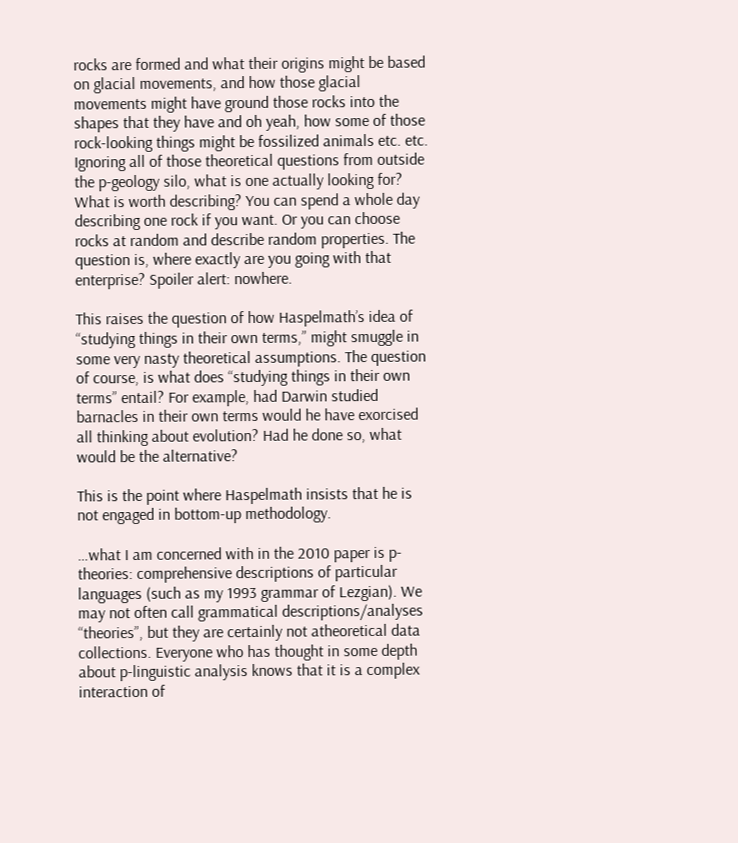rocks are formed and what their origins might be based on glacial movements, and how those glacial movements might have ground those rocks into the shapes that they have and oh yeah, how some of those rock-looking things might be fossilized animals etc. etc. Ignoring all of those theoretical questions from outside the p-geology silo, what is one actually looking for? What is worth describing? You can spend a whole day describing one rock if you want. Or you can choose rocks at random and describe random properties. The question is, where exactly are you going with that enterprise? Spoiler alert: nowhere.

This raises the question of how Haspelmath’s idea of “studying things in their own terms,” might smuggle in some very nasty theoretical assumptions. The question of course, is what does “studying things in their own terms” entail? For example, had Darwin studied barnacles in their own terms would he have exorcised all thinking about evolution? Had he done so, what would be the alternative?

This is the point where Haspelmath insists that he is not engaged in bottom-up methodology.

…what I am concerned with in the 2010 paper is p-theories: comprehensive descriptions of particular languages (such as my 1993 grammar of Lezgian). We may not often call grammatical descriptions/analyses “theories”, but they are certainly not atheoretical data collections. Everyone who has thought in some depth about p-linguistic analysis knows that it is a complex interaction of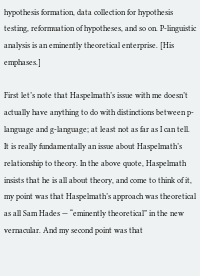hypothesis formation, data collection for hypothesis testing, reformuation of hypotheses, and so on. P-linguistic analysis is an eminently theoretical enterprise. [His emphases.]

First let’s note that Haspelmath’s issue with me doesn’t actually have anything to do with distinctions between p-language and g-language; at least not as far as I can tell. It is really fundamentally an issue about Haspelmath’s relationship to theory. In the above quote, Haspelmath insists that he is all about theory, and come to think of it, my point was that Haspelmath’s approach was theoretical as all Sam Hades — “eminently theoretical” in the new vernacular. And my second point was that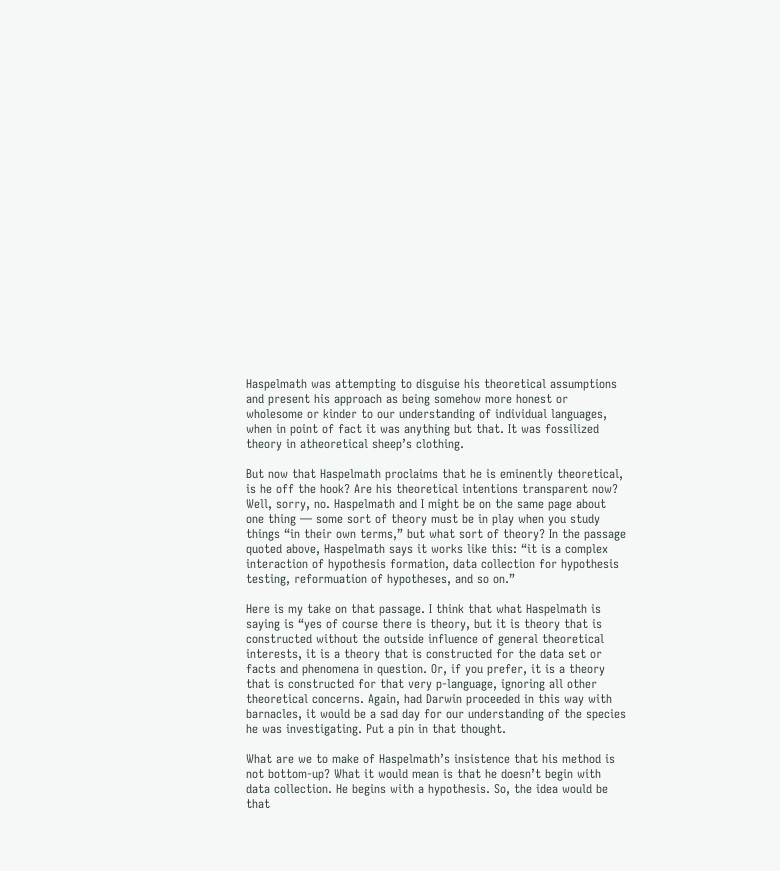Haspelmath was attempting to disguise his theoretical assumptions and present his approach as being somehow more honest or wholesome or kinder to our understanding of individual languages, when in point of fact it was anything but that. It was fossilized theory in atheoretical sheep’s clothing.

But now that Haspelmath proclaims that he is eminently theoretical, is he off the hook? Are his theoretical intentions transparent now? Well, sorry, no. Haspelmath and I might be on the same page about one thing — some sort of theory must be in play when you study things “in their own terms,” but what sort of theory? In the passage quoted above, Haspelmath says it works like this: “it is a complex interaction of hypothesis formation, data collection for hypothesis testing, reformuation of hypotheses, and so on.”

Here is my take on that passage. I think that what Haspelmath is saying is “yes of course there is theory, but it is theory that is constructed without the outside influence of general theoretical interests, it is a theory that is constructed for the data set or facts and phenomena in question. Or, if you prefer, it is a theory that is constructed for that very p-language, ignoring all other theoretical concerns. Again, had Darwin proceeded in this way with barnacles, it would be a sad day for our understanding of the species he was investigating. Put a pin in that thought.

What are we to make of Haspelmath’s insistence that his method is not bottom-up? What it would mean is that he doesn’t begin with data collection. He begins with a hypothesis. So, the idea would be that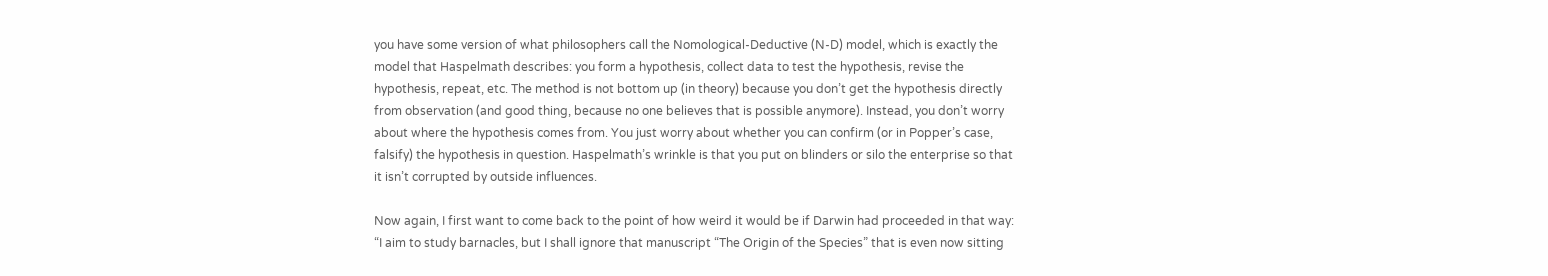you have some version of what philosophers call the Nomological-Deductive (N-D) model, which is exactly the model that Haspelmath describes: you form a hypothesis, collect data to test the hypothesis, revise the hypothesis, repeat, etc. The method is not bottom up (in theory) because you don’t get the hypothesis directly from observation (and good thing, because no one believes that is possible anymore). Instead, you don’t worry about where the hypothesis comes from. You just worry about whether you can confirm (or in Popper’s case, falsify) the hypothesis in question. Haspelmath’s wrinkle is that you put on blinders or silo the enterprise so that it isn’t corrupted by outside influences.

Now again, I first want to come back to the point of how weird it would be if Darwin had proceeded in that way: “I aim to study barnacles, but I shall ignore that manuscript “The Origin of the Species” that is even now sitting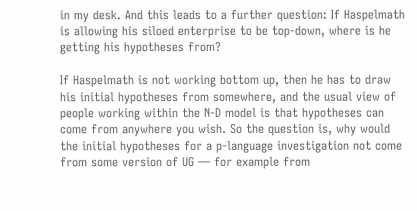in my desk. And this leads to a further question: If Haspelmath is allowing his siloed enterprise to be top-down, where is he getting his hypotheses from?

If Haspelmath is not working bottom up, then he has to draw his initial hypotheses from somewhere, and the usual view of people working within the N-D model is that hypotheses can come from anywhere you wish. So the question is, why would the initial hypotheses for a p-language investigation not come from some version of UG — for example from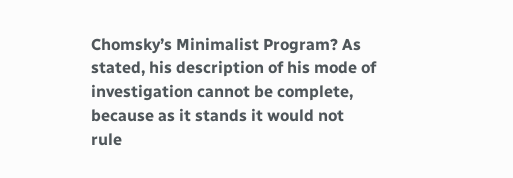Chomsky’s Minimalist Program? As stated, his description of his mode of investigation cannot be complete, because as it stands it would not rule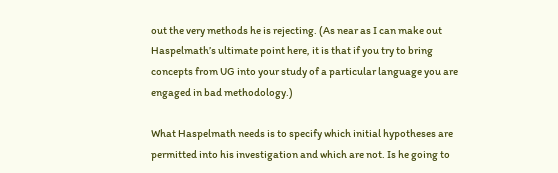out the very methods he is rejecting. (As near as I can make out Haspelmath’s ultimate point here, it is that if you try to bring concepts from UG into your study of a particular language you are engaged in bad methodology.)

What Haspelmath needs is to specify which initial hypotheses are permitted into his investigation and which are not. Is he going to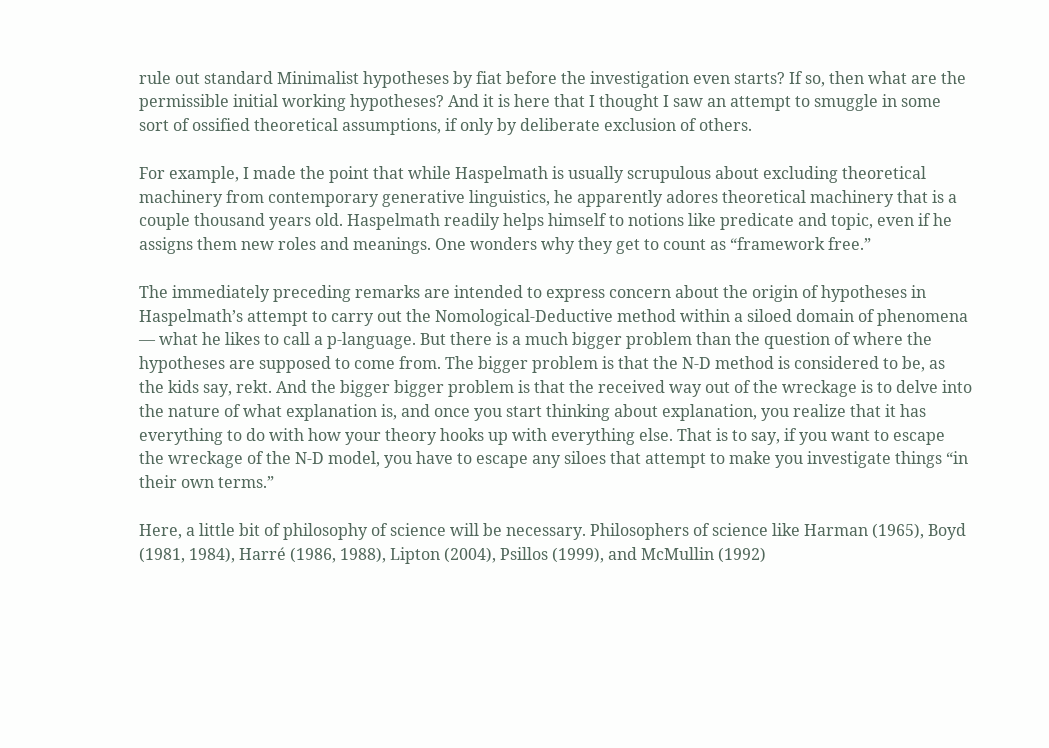rule out standard Minimalist hypotheses by fiat before the investigation even starts? If so, then what are the permissible initial working hypotheses? And it is here that I thought I saw an attempt to smuggle in some sort of ossified theoretical assumptions, if only by deliberate exclusion of others.

For example, I made the point that while Haspelmath is usually scrupulous about excluding theoretical machinery from contemporary generative linguistics, he apparently adores theoretical machinery that is a couple thousand years old. Haspelmath readily helps himself to notions like predicate and topic, even if he assigns them new roles and meanings. One wonders why they get to count as “framework free.”

The immediately preceding remarks are intended to express concern about the origin of hypotheses in Haspelmath’s attempt to carry out the Nomological-Deductive method within a siloed domain of phenomena — what he likes to call a p-language. But there is a much bigger problem than the question of where the hypotheses are supposed to come from. The bigger problem is that the N-D method is considered to be, as the kids say, rekt. And the bigger bigger problem is that the received way out of the wreckage is to delve into the nature of what explanation is, and once you start thinking about explanation, you realize that it has everything to do with how your theory hooks up with everything else. That is to say, if you want to escape the wreckage of the N-D model, you have to escape any siloes that attempt to make you investigate things “in their own terms.”

Here, a little bit of philosophy of science will be necessary. Philosophers of science like Harman (1965), Boyd (1981, 1984), Harré (1986, 1988), Lipton (2004), Psillos (1999), and McMullin (1992)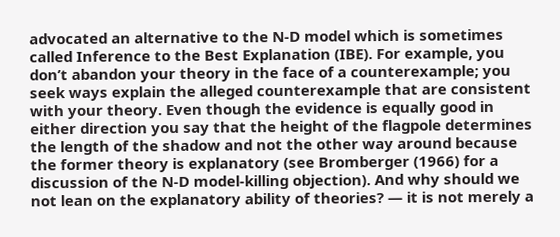advocated an alternative to the N-D model which is sometimes called Inference to the Best Explanation (IBE). For example, you don’t abandon your theory in the face of a counterexample; you seek ways explain the alleged counterexample that are consistent with your theory. Even though the evidence is equally good in either direction you say that the height of the flagpole determines the length of the shadow and not the other way around because the former theory is explanatory (see Bromberger (1966) for a discussion of the N-D model-killing objection). And why should we not lean on the explanatory ability of theories? — it is not merely a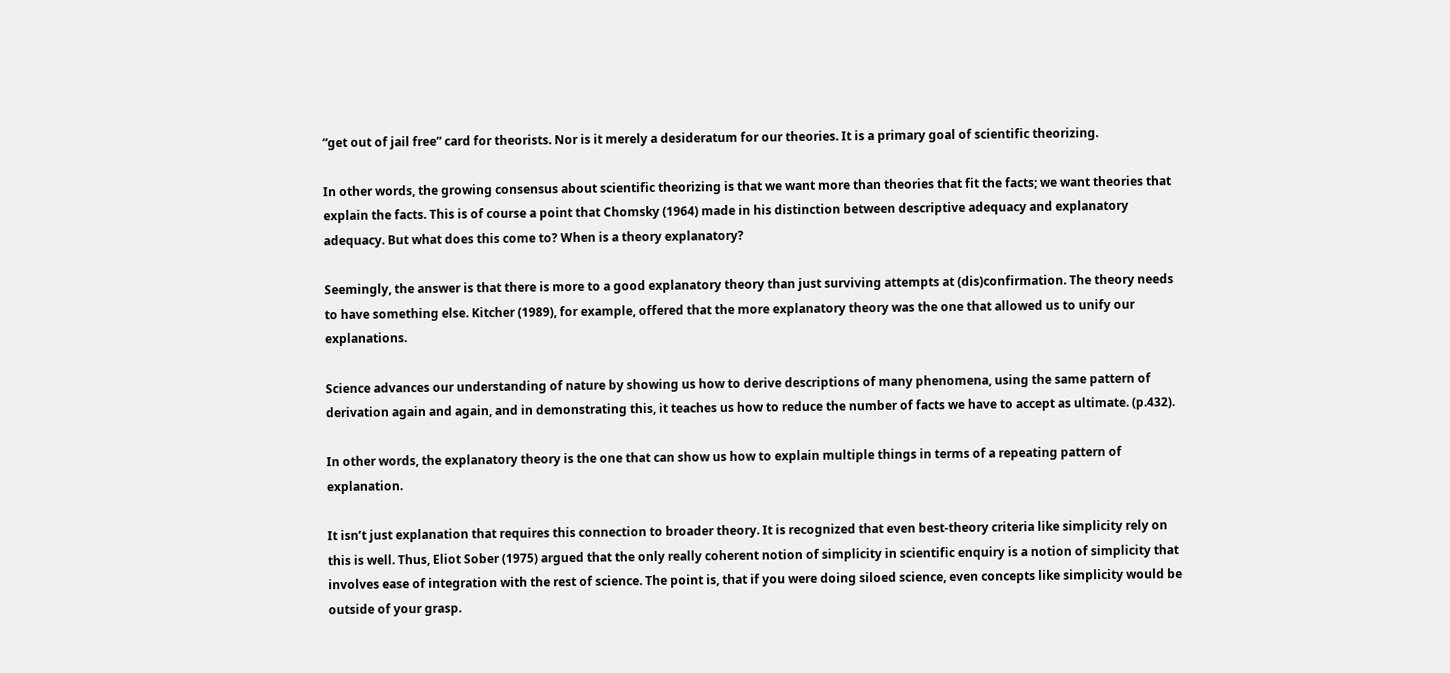“get out of jail free” card for theorists. Nor is it merely a desideratum for our theories. It is a primary goal of scientific theorizing.

In other words, the growing consensus about scientific theorizing is that we want more than theories that fit the facts; we want theories that explain the facts. This is of course a point that Chomsky (1964) made in his distinction between descriptive adequacy and explanatory adequacy. But what does this come to? When is a theory explanatory?

Seemingly, the answer is that there is more to a good explanatory theory than just surviving attempts at (dis)confirmation. The theory needs to have something else. Kitcher (1989), for example, offered that the more explanatory theory was the one that allowed us to unify our explanations.

Science advances our understanding of nature by showing us how to derive descriptions of many phenomena, using the same pattern of derivation again and again, and in demonstrating this, it teaches us how to reduce the number of facts we have to accept as ultimate. (p.432).

In other words, the explanatory theory is the one that can show us how to explain multiple things in terms of a repeating pattern of explanation.

It isn’t just explanation that requires this connection to broader theory. It is recognized that even best-theory criteria like simplicity rely on this is well. Thus, Eliot Sober (1975) argued that the only really coherent notion of simplicity in scientific enquiry is a notion of simplicity that involves ease of integration with the rest of science. The point is, that if you were doing siloed science, even concepts like simplicity would be outside of your grasp.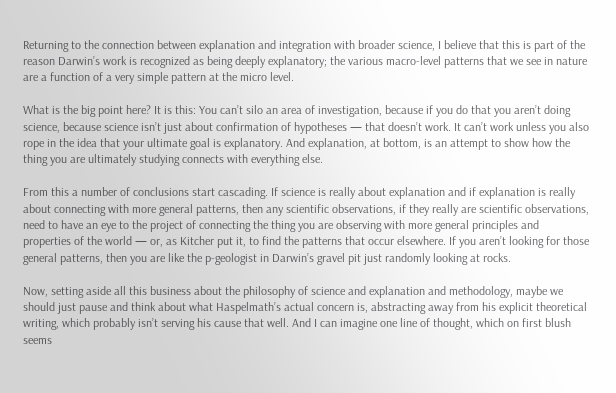Returning to the connection between explanation and integration with broader science, I believe that this is part of the reason Darwin’s work is recognized as being deeply explanatory; the various macro-level patterns that we see in nature are a function of a very simple pattern at the micro level.

What is the big point here? It is this: You can’t silo an area of investigation, because if you do that you aren’t doing science, because science isn’t just about confirmation of hypotheses — that doesn’t work. It can’t work unless you also rope in the idea that your ultimate goal is explanatory. And explanation, at bottom, is an attempt to show how the thing you are ultimately studying connects with everything else.

From this a number of conclusions start cascading. If science is really about explanation and if explanation is really about connecting with more general patterns, then any scientific observations, if they really are scientific observations, need to have an eye to the project of connecting the thing you are observing with more general principles and properties of the world — or, as Kitcher put it, to find the patterns that occur elsewhere. If you aren’t looking for those general patterns, then you are like the p-geologist in Darwin’s gravel pit just randomly looking at rocks.

Now, setting aside all this business about the philosophy of science and explanation and methodology, maybe we should just pause and think about what Haspelmath’s actual concern is, abstracting away from his explicit theoretical writing, which probably isn’t serving his cause that well. And I can imagine one line of thought, which on first blush seems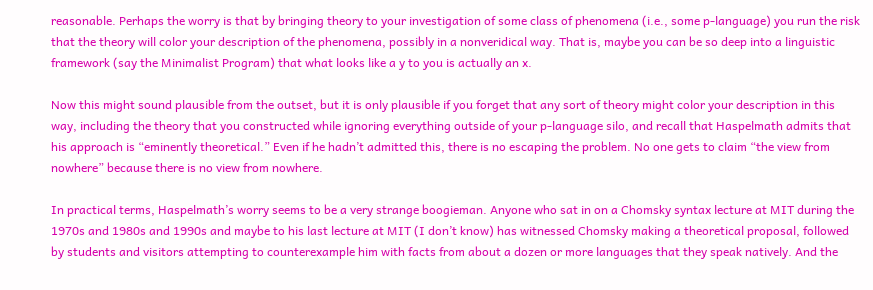reasonable. Perhaps the worry is that by bringing theory to your investigation of some class of phenomena (i.e., some p-language) you run the risk that the theory will color your description of the phenomena, possibly in a nonveridical way. That is, maybe you can be so deep into a linguistic framework (say the Minimalist Program) that what looks like a y to you is actually an x.

Now this might sound plausible from the outset, but it is only plausible if you forget that any sort of theory might color your description in this way, including the theory that you constructed while ignoring everything outside of your p-language silo, and recall that Haspelmath admits that his approach is “eminently theoretical.” Even if he hadn’t admitted this, there is no escaping the problem. No one gets to claim “the view from nowhere” because there is no view from nowhere.

In practical terms, Haspelmath’s worry seems to be a very strange boogieman. Anyone who sat in on a Chomsky syntax lecture at MIT during the 1970s and 1980s and 1990s and maybe to his last lecture at MIT (I don’t know) has witnessed Chomsky making a theoretical proposal, followed by students and visitors attempting to counterexample him with facts from about a dozen or more languages that they speak natively. And the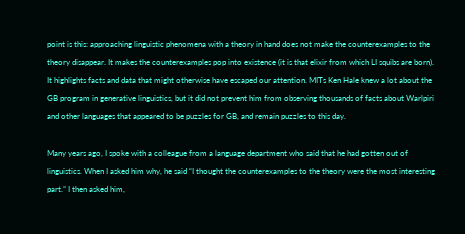point is this: approaching linguistic phenomena with a theory in hand does not make the counterexamples to the theory disappear. It makes the counterexamples pop into existence (it is that elixir from which LI squibs are born). It highlights facts and data that might otherwise have escaped our attention. MITs Ken Hale knew a lot about the GB program in generative linguistics, but it did not prevent him from observing thousands of facts about Warlpiri and other languages that appeared to be puzzles for GB, and remain puzzles to this day.

Many years ago, I spoke with a colleague from a language department who said that he had gotten out of linguistics. When I asked him why, he said “I thought the counterexamples to the theory were the most interesting part.” I then asked him,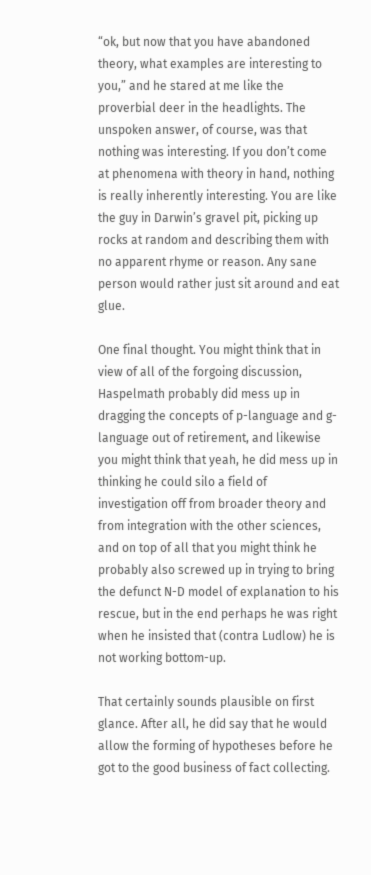“ok, but now that you have abandoned theory, what examples are interesting to you,” and he stared at me like the proverbial deer in the headlights. The unspoken answer, of course, was that nothing was interesting. If you don’t come at phenomena with theory in hand, nothing is really inherently interesting. You are like the guy in Darwin’s gravel pit, picking up rocks at random and describing them with no apparent rhyme or reason. Any sane person would rather just sit around and eat glue.

One final thought. You might think that in view of all of the forgoing discussion, Haspelmath probably did mess up in dragging the concepts of p-language and g-language out of retirement, and likewise you might think that yeah, he did mess up in thinking he could silo a field of investigation off from broader theory and from integration with the other sciences, and on top of all that you might think he probably also screwed up in trying to bring the defunct N-D model of explanation to his rescue, but in the end perhaps he was right when he insisted that (contra Ludlow) he is not working bottom-up.

That certainly sounds plausible on first glance. After all, he did say that he would allow the forming of hypotheses before he got to the good business of fact collecting.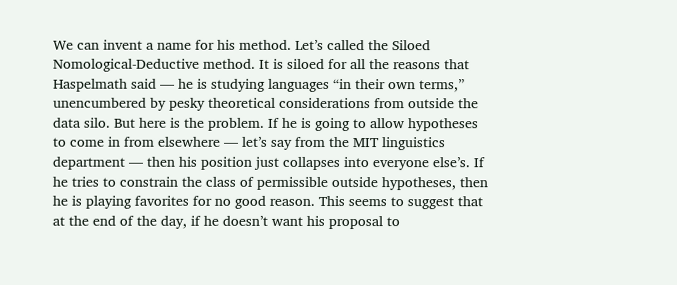We can invent a name for his method. Let’s called the Siloed Nomological-Deductive method. It is siloed for all the reasons that Haspelmath said — he is studying languages “in their own terms,” unencumbered by pesky theoretical considerations from outside the data silo. But here is the problem. If he is going to allow hypotheses to come in from elsewhere — let’s say from the MIT linguistics department — then his position just collapses into everyone else’s. If he tries to constrain the class of permissible outside hypotheses, then he is playing favorites for no good reason. This seems to suggest that at the end of the day, if he doesn’t want his proposal to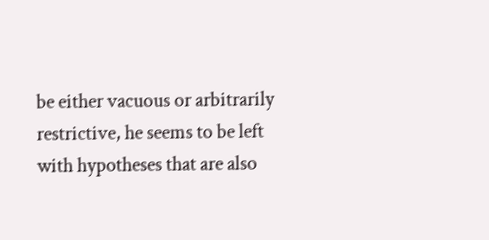be either vacuous or arbitrarily restrictive, he seems to be left with hypotheses that are also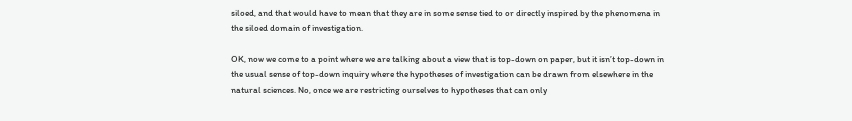siloed, and that would have to mean that they are in some sense tied to or directly inspired by the phenomena in the siloed domain of investigation.

OK, now we come to a point where we are talking about a view that is top-down on paper, but it isn’t top-down in the usual sense of top-down inquiry where the hypotheses of investigation can be drawn from elsewhere in the natural sciences. No, once we are restricting ourselves to hypotheses that can only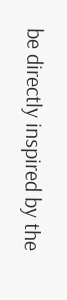be directly inspired by the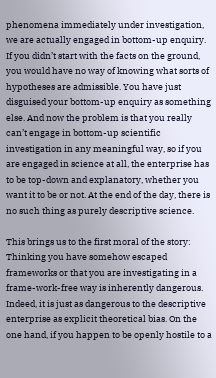phenomena immediately under investigation, we are actually engaged in bottom-up enquiry. If you didn’t start with the facts on the ground, you would have no way of knowing what sorts of hypotheses are admissible. You have just disguised your bottom-up enquiry as something else. And now the problem is that you really can’t engage in bottom-up scientific investigation in any meaningful way, so if you are engaged in science at all, the enterprise has to be top-down and explanatory, whether you want it to be or not. At the end of the day, there is no such thing as purely descriptive science.

This brings us to the first moral of the story: Thinking you have somehow escaped frameworks or that you are investigating in a frame-work-free way is inherently dangerous. Indeed, it is just as dangerous to the descriptive enterprise as explicit theoretical bias. On the one hand, if you happen to be openly hostile to a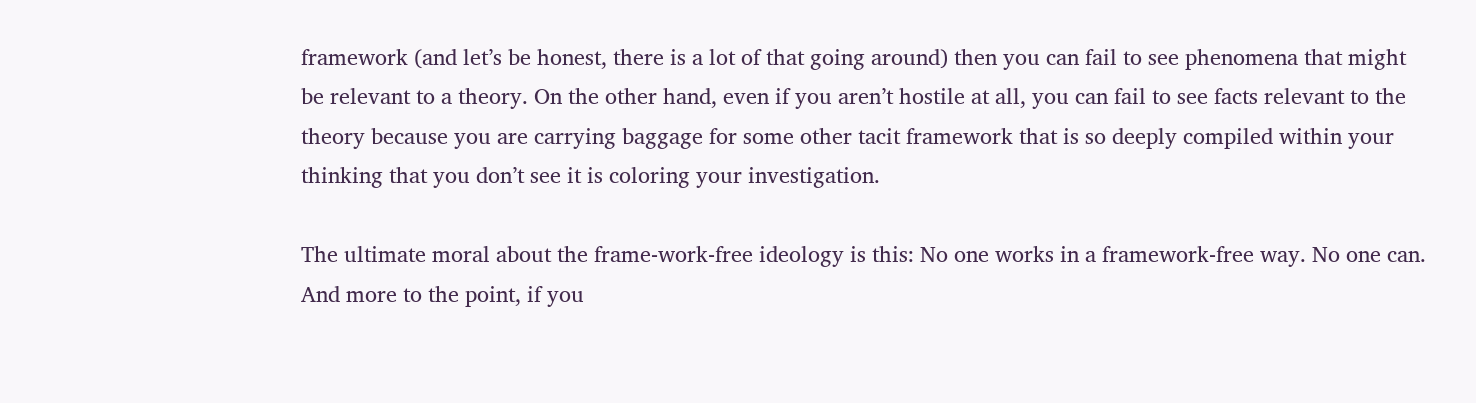framework (and let’s be honest, there is a lot of that going around) then you can fail to see phenomena that might be relevant to a theory. On the other hand, even if you aren’t hostile at all, you can fail to see facts relevant to the theory because you are carrying baggage for some other tacit framework that is so deeply compiled within your thinking that you don’t see it is coloring your investigation.

The ultimate moral about the frame-work-free ideology is this: No one works in a framework-free way. No one can. And more to the point, if you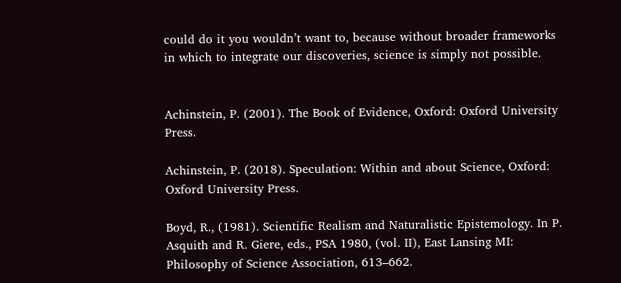could do it you wouldn’t want to, because without broader frameworks in which to integrate our discoveries, science is simply not possible.


Achinstein, P. (2001). The Book of Evidence, Oxford: Oxford University Press.

Achinstein, P. (2018). Speculation: Within and about Science, Oxford: Oxford University Press.

Boyd, R., (1981). Scientific Realism and Naturalistic Epistemology. In P. Asquith and R. Giere, eds., PSA 1980, (vol. II), East Lansing MI: Philosophy of Science Association, 613–662.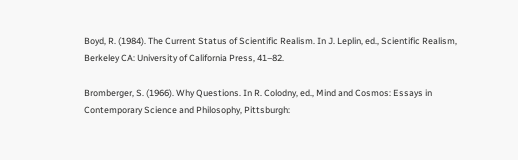Boyd, R. (1984). The Current Status of Scientific Realism. In J. Leplin, ed., Scientific Realism, Berkeley CA: University of California Press, 41–82.

Bromberger, S. (1966). Why Questions. In R. Colodny, ed., Mind and Cosmos: Essays in Contemporary Science and Philosophy, Pittsburgh: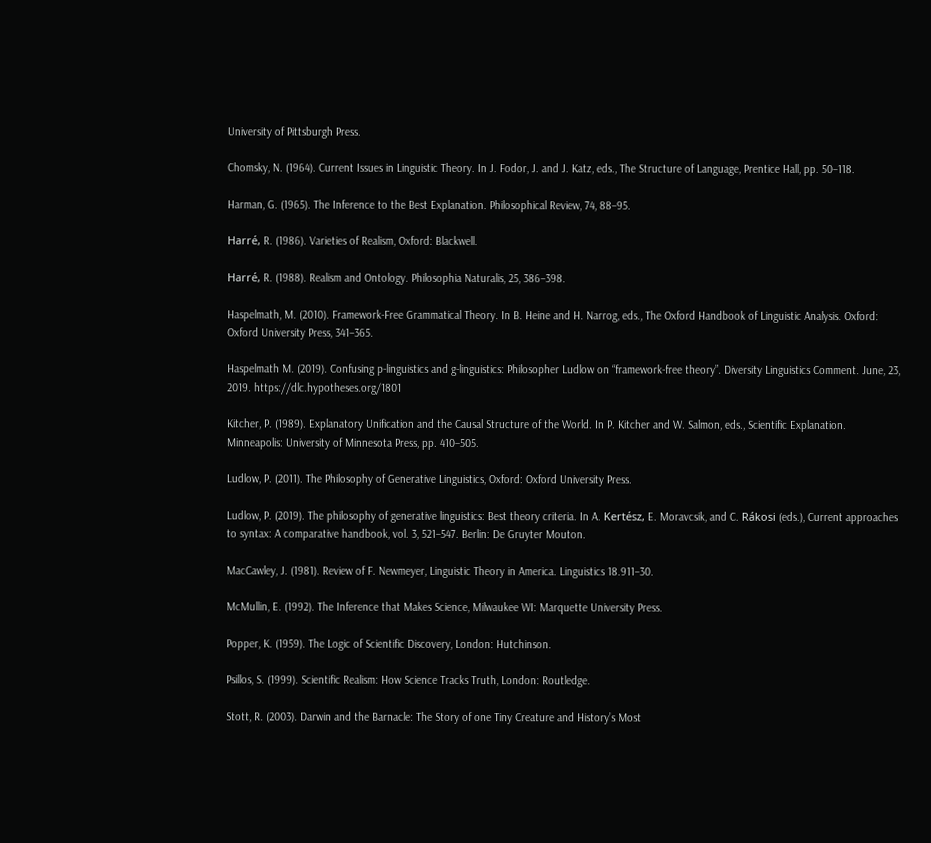University of Pittsburgh Press.

Chomsky, N. (1964). Current Issues in Linguistic Theory. In J. Fodor, J. and J. Katz, eds., The Structure of Language, Prentice Hall, pp. 50–118.

Harman, G. (1965). The Inference to the Best Explanation. Philosophical Review, 74, 88–95.

Harré, R. (1986). Varieties of Realism, Oxford: Blackwell.

Harré, R. (1988). Realism and Ontology. Philosophia Naturalis, 25, 386–398.

Haspelmath, M. (2010). Framework-Free Grammatical Theory. In B. Heine and H. Narrog, eds., The Oxford Handbook of Linguistic Analysis. Oxford: Oxford University Press, 341–365.

Haspelmath M. (2019). Confusing p-linguistics and g-linguistics: Philosopher Ludlow on “framework-free theory”. Diversity Linguistics Comment. June, 23, 2019. https://dlc.hypotheses.org/1801

Kitcher, P. (1989). Explanatory Unification and the Causal Structure of the World. In P. Kitcher and W. Salmon, eds., Scientific Explanation. Minneapolis: University of Minnesota Press, pp. 410–505.

Ludlow, P. (2011). The Philosophy of Generative Linguistics, Oxford: Oxford University Press.

Ludlow, P. (2019). The philosophy of generative linguistics: Best theory criteria. In A. Kertész, E. Moravcsik, and C. Rákosi (eds.), Current approaches to syntax: A comparative handbook, vol. 3, 521–547. Berlin: De Gruyter Mouton.

MacCawley, J. (1981). Review of F. Newmeyer, Linguistic Theory in America. Linguistics 18.911–30.

McMullin, E. (1992). The Inference that Makes Science, Milwaukee WI: Marquette University Press.

Popper, K. (1959). The Logic of Scientific Discovery, London: Hutchinson.

Psillos, S. (1999). Scientific Realism: How Science Tracks Truth, London: Routledge.

Stott, R. (2003). Darwin and the Barnacle: The Story of one Tiny Creature and History’s Most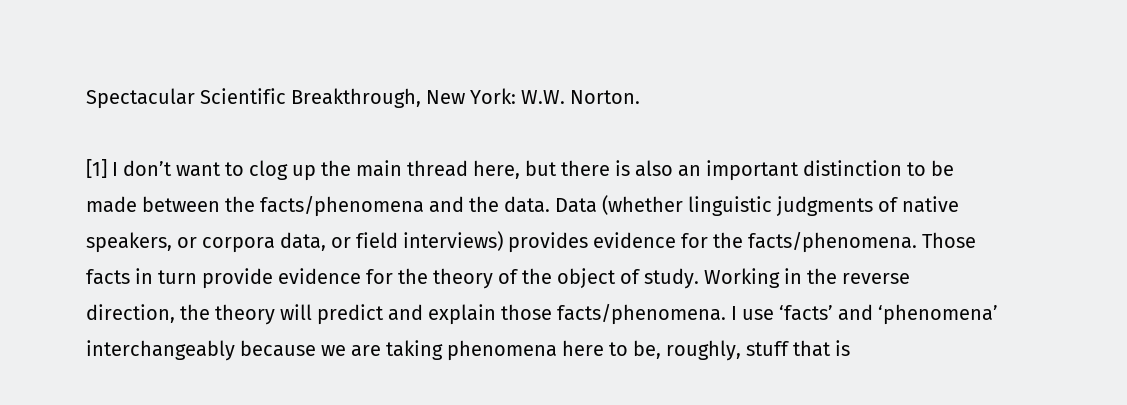Spectacular Scientific Breakthrough, New York: W.W. Norton.

[1] I don’t want to clog up the main thread here, but there is also an important distinction to be made between the facts/phenomena and the data. Data (whether linguistic judgments of native speakers, or corpora data, or field interviews) provides evidence for the facts/phenomena. Those facts in turn provide evidence for the theory of the object of study. Working in the reverse direction, the theory will predict and explain those facts/phenomena. I use ‘facts’ and ‘phenomena’ interchangeably because we are taking phenomena here to be, roughly, stuff that is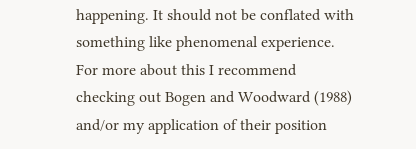happening. It should not be conflated with something like phenomenal experience. For more about this I recommend checking out Bogen and Woodward (1988) and/or my application of their position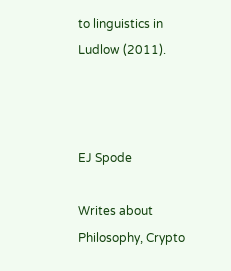to linguistics in Ludlow (2011).



EJ Spode

Writes about Philosophy, Crypto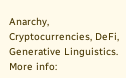Anarchy, Cryptocurrencies, DeFi, Generative Linguistics. More info: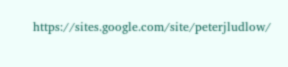https://sites.google.com/site/peterjludlow/